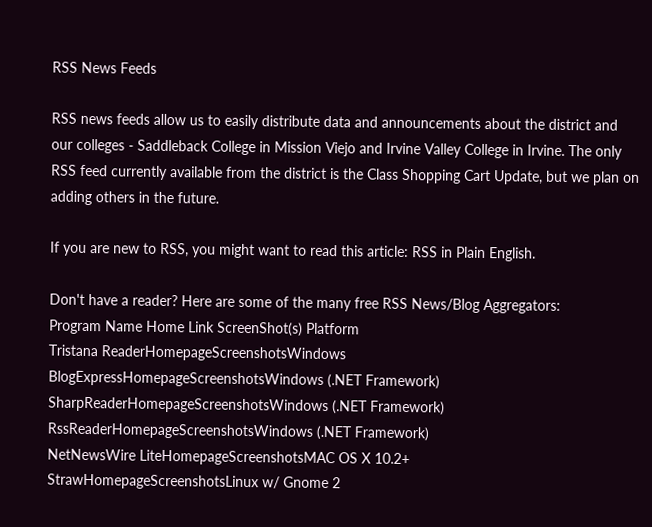RSS News Feeds

RSS news feeds allow us to easily distribute data and announcements about the district and our colleges - Saddleback College in Mission Viejo and Irvine Valley College in Irvine. The only RSS feed currently available from the district is the Class Shopping Cart Update, but we plan on adding others in the future.

If you are new to RSS, you might want to read this article: RSS in Plain English.

Don't have a reader? Here are some of the many free RSS News/Blog Aggregators:
Program Name Home Link ScreenShot(s) Platform
Tristana ReaderHomepageScreenshotsWindows
BlogExpressHomepageScreenshotsWindows (.NET Framework)
SharpReaderHomepageScreenshotsWindows (.NET Framework)
RssReaderHomepageScreenshotsWindows (.NET Framework)
NetNewsWire LiteHomepageScreenshotsMAC OS X 10.2+
StrawHomepageScreenshotsLinux w/ Gnome 2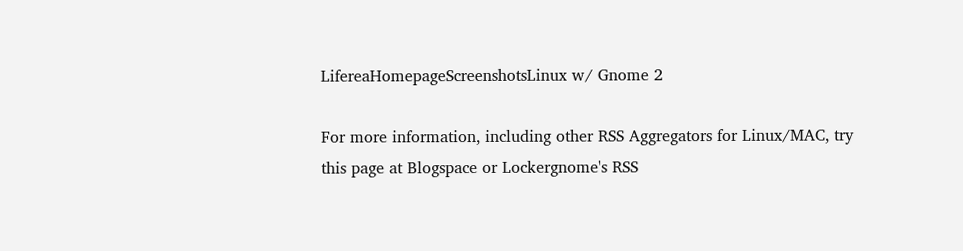LifereaHomepageScreenshotsLinux w/ Gnome 2

For more information, including other RSS Aggregators for Linux/MAC, try this page at Blogspace or Lockergnome's RSS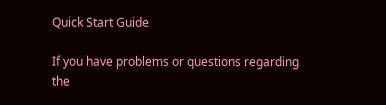Quick Start Guide

If you have problems or questions regarding the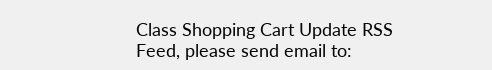Class Shopping Cart Update RSS Feed, please send email to: